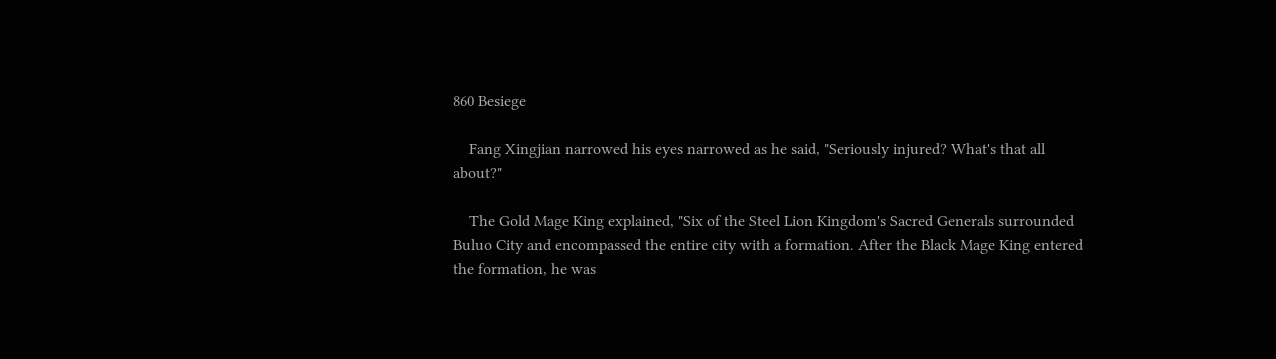860 Besiege

    Fang Xingjian narrowed his eyes narrowed as he said, "Seriously injured? What's that all about?"

    The Gold Mage King explained, "Six of the Steel Lion Kingdom's Sacred Generals surrounded Buluo City and encompassed the entire city with a formation. After the Black Mage King entered the formation, he was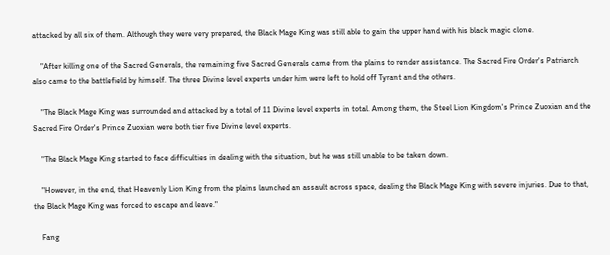attacked by all six of them. Although they were very prepared, the Black Mage King was still able to gain the upper hand with his black magic clone.

    "After killing one of the Sacred Generals, the remaining five Sacred Generals came from the plains to render assistance. The Sacred Fire Order's Patriarch also came to the battlefield by himself. The three Divine level experts under him were left to hold off Tyrant and the others.

    "The Black Mage King was surrounded and attacked by a total of 11 Divine level experts in total. Among them, the Steel Lion Kingdom's Prince Zuoxian and the Sacred Fire Order's Prince Zuoxian were both tier five Divine level experts.

    "The Black Mage King started to face difficulties in dealing with the situation, but he was still unable to be taken down.

    "However, in the end, that Heavenly Lion King from the plains launched an assault across space, dealing the Black Mage King with severe injuries. Due to that, the Black Mage King was forced to escape and leave."

    Fang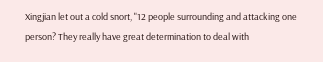Xingjian let out a cold snort, "12 people surrounding and attacking one person? They really have great determination to deal with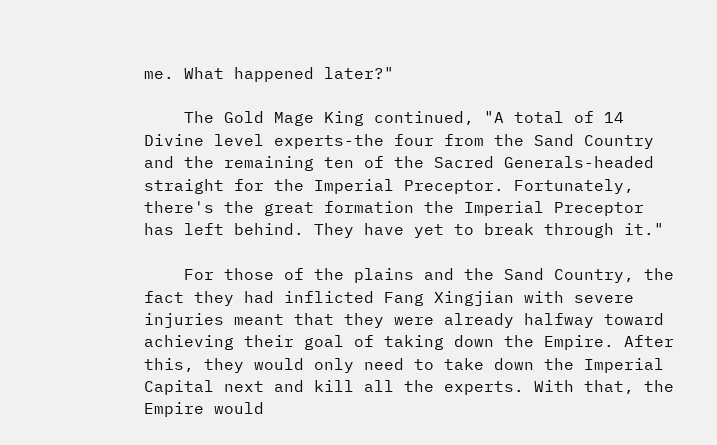me. What happened later?"

    The Gold Mage King continued, "A total of 14 Divine level experts-the four from the Sand Country and the remaining ten of the Sacred Generals-headed straight for the Imperial Preceptor. Fortunately, there's the great formation the Imperial Preceptor has left behind. They have yet to break through it."

    For those of the plains and the Sand Country, the fact they had inflicted Fang Xingjian with severe injuries meant that they were already halfway toward achieving their goal of taking down the Empire. After this, they would only need to take down the Imperial Capital next and kill all the experts. With that, the Empire would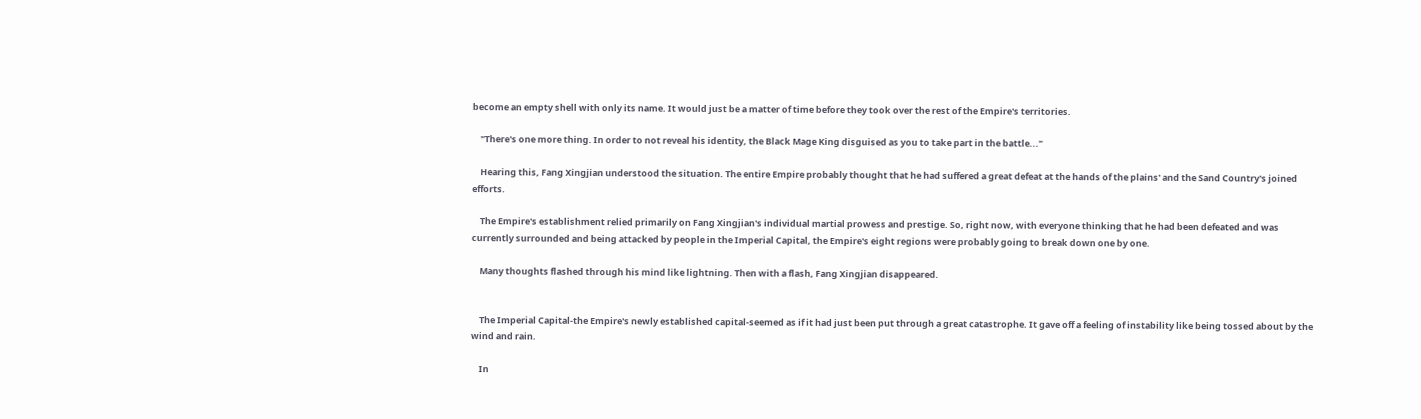become an empty shell with only its name. It would just be a matter of time before they took over the rest of the Empire's territories.

    "There's one more thing. In order to not reveal his identity, the Black Mage King disguised as you to take part in the battle..."

    Hearing this, Fang Xingjian understood the situation. The entire Empire probably thought that he had suffered a great defeat at the hands of the plains' and the Sand Country's joined efforts.

    The Empire's establishment relied primarily on Fang Xingjian's individual martial prowess and prestige. So, right now, with everyone thinking that he had been defeated and was currently surrounded and being attacked by people in the Imperial Capital, the Empire's eight regions were probably going to break down one by one.

    Many thoughts flashed through his mind like lightning. Then with a flash, Fang Xingjian disappeared.


    The Imperial Capital-the Empire's newly established capital-seemed as if it had just been put through a great catastrophe. It gave off a feeling of instability like being tossed about by the wind and rain.

    In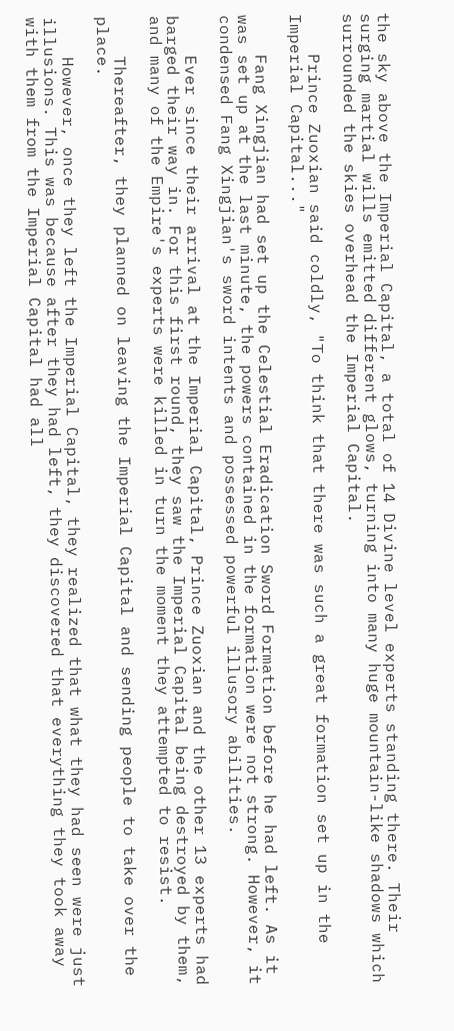the sky above the Imperial Capital, a total of 14 Divine level experts standing there. Their surging martial wills emitted different glows, turning into many huge mountain-like shadows which surrounded the skies overhead the Imperial Capital.

    Prince Zuoxian said coldly, "To think that there was such a great formation set up in the Imperial Capital..."

    Fang Xingjian had set up the Celestial Eradication Sword Formation before he had left. As it was set up at the last minute, the powers contained in the formation were not strong. However, it condensed Fang Xingjian's sword intents and possessed powerful illusory abilities.

    Ever since their arrival at the Imperial Capital, Prince Zuoxian and the other 13 experts had barged their way in. For this first round, they saw the Imperial Capital being destroyed by them, and many of the Empire's experts were killed in turn the moment they attempted to resist.

    Thereafter, they planned on leaving the Imperial Capital and sending people to take over the place.

    However, once they left the Imperial Capital, they realized that what they had seen were just illusions. This was because after they had left, they discovered that everything they took away with them from the Imperial Capital had all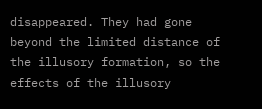disappeared. They had gone beyond the limited distance of the illusory formation, so the effects of the illusory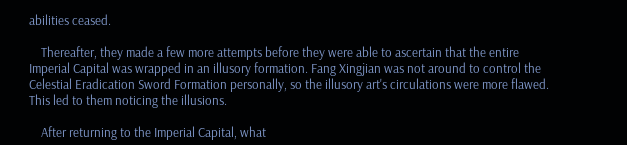abilities ceased.

    Thereafter, they made a few more attempts before they were able to ascertain that the entire Imperial Capital was wrapped in an illusory formation. Fang Xingjian was not around to control the Celestial Eradication Sword Formation personally, so the illusory art's circulations were more flawed. This led to them noticing the illusions.

    After returning to the Imperial Capital, what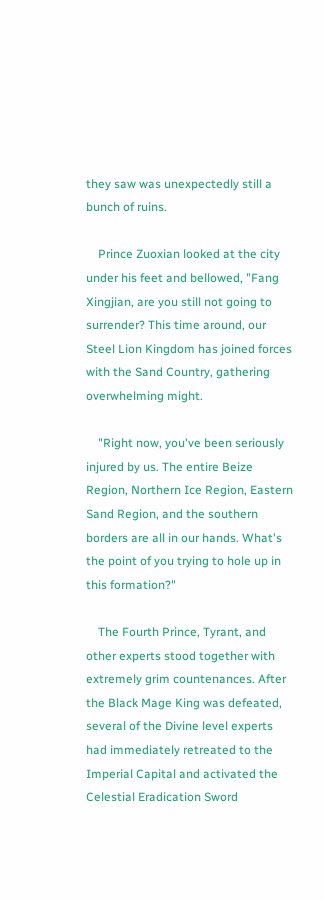they saw was unexpectedly still a bunch of ruins.

    Prince Zuoxian looked at the city under his feet and bellowed, "Fang Xingjian, are you still not going to surrender? This time around, our Steel Lion Kingdom has joined forces with the Sand Country, gathering overwhelming might.

    "Right now, you've been seriously injured by us. The entire Beize Region, Northern Ice Region, Eastern Sand Region, and the southern borders are all in our hands. What's the point of you trying to hole up in this formation?"

    The Fourth Prince, Tyrant, and other experts stood together with extremely grim countenances. After the Black Mage King was defeated, several of the Divine level experts had immediately retreated to the Imperial Capital and activated the Celestial Eradication Sword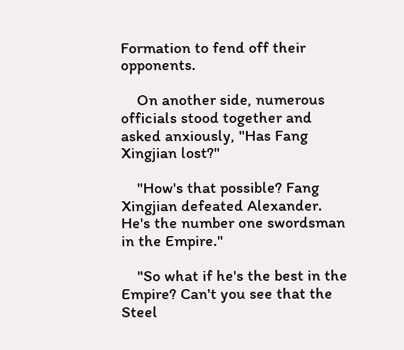Formation to fend off their opponents.

    On another side, numerous officials stood together and asked anxiously, "Has Fang Xingjian lost?"

    "How's that possible? Fang Xingjian defeated Alexander. He's the number one swordsman in the Empire."

    "So what if he's the best in the Empire? Can't you see that the Steel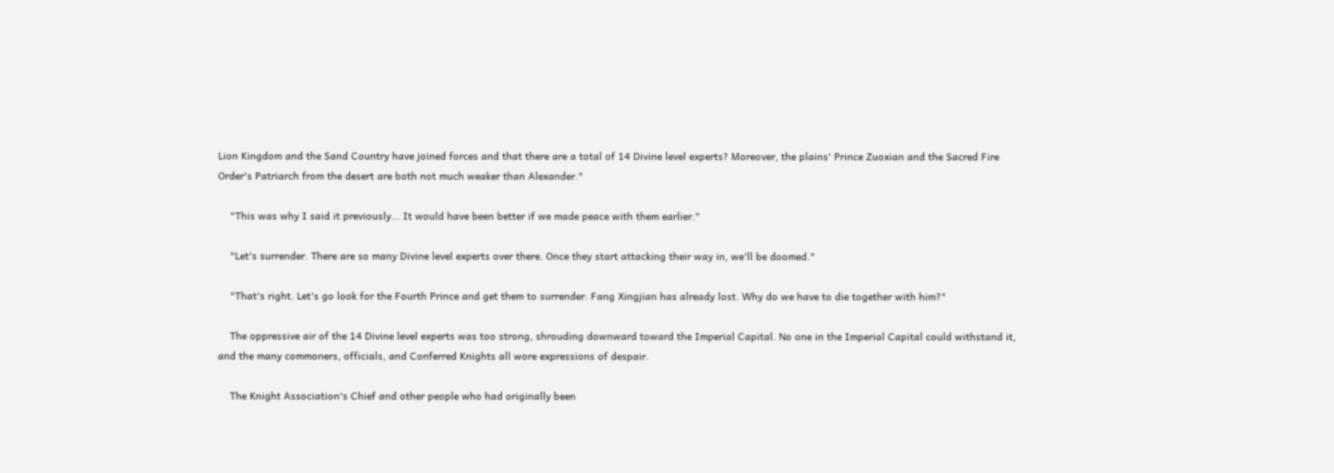Lion Kingdom and the Sand Country have joined forces and that there are a total of 14 Divine level experts? Moreover, the plains' Prince Zuoxian and the Sacred Fire Order's Patriarch from the desert are both not much weaker than Alexander."

    "This was why I said it previously... It would have been better if we made peace with them earlier."

    "Let's surrender. There are so many Divine level experts over there. Once they start attacking their way in, we'll be doomed."

    "That's right. Let's go look for the Fourth Prince and get them to surrender. Fang Xingjian has already lost. Why do we have to die together with him?"

    The oppressive air of the 14 Divine level experts was too strong, shrouding downward toward the Imperial Capital. No one in the Imperial Capital could withstand it, and the many commoners, officials, and Conferred Knights all wore expressions of despair.

    The Knight Association's Chief and other people who had originally been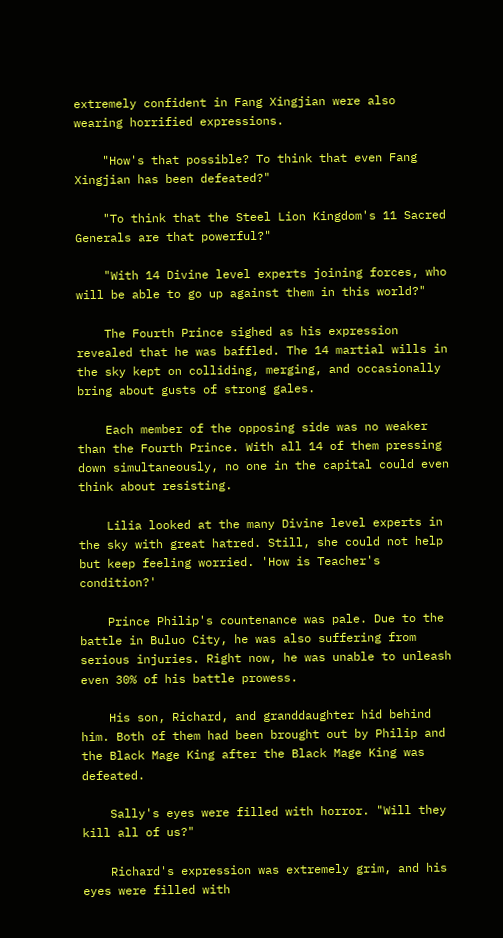extremely confident in Fang Xingjian were also wearing horrified expressions.

    "How's that possible? To think that even Fang Xingjian has been defeated?"

    "To think that the Steel Lion Kingdom's 11 Sacred Generals are that powerful?"

    "With 14 Divine level experts joining forces, who will be able to go up against them in this world?"

    The Fourth Prince sighed as his expression revealed that he was baffled. The 14 martial wills in the sky kept on colliding, merging, and occasionally bring about gusts of strong gales.

    Each member of the opposing side was no weaker than the Fourth Prince. With all 14 of them pressing down simultaneously, no one in the capital could even think about resisting.

    Lilia looked at the many Divine level experts in the sky with great hatred. Still, she could not help but keep feeling worried. 'How is Teacher's condition?'

    Prince Philip's countenance was pale. Due to the battle in Buluo City, he was also suffering from serious injuries. Right now, he was unable to unleash even 30% of his battle prowess.

    His son, Richard, and granddaughter hid behind him. Both of them had been brought out by Philip and the Black Mage King after the Black Mage King was defeated.

    Sally's eyes were filled with horror. "Will they kill all of us?"

    Richard's expression was extremely grim, and his eyes were filled with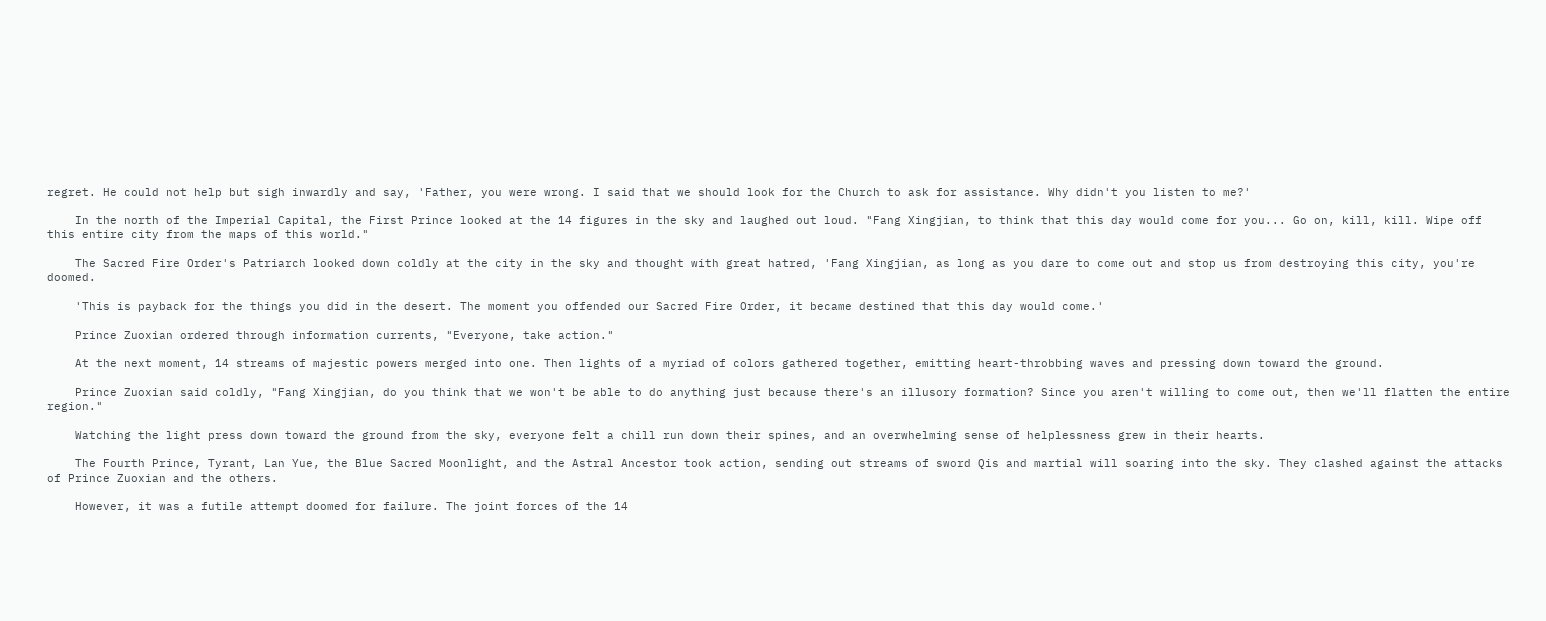regret. He could not help but sigh inwardly and say, 'Father, you were wrong. I said that we should look for the Church to ask for assistance. Why didn't you listen to me?'

    In the north of the Imperial Capital, the First Prince looked at the 14 figures in the sky and laughed out loud. "Fang Xingjian, to think that this day would come for you... Go on, kill, kill. Wipe off this entire city from the maps of this world."

    The Sacred Fire Order's Patriarch looked down coldly at the city in the sky and thought with great hatred, 'Fang Xingjian, as long as you dare to come out and stop us from destroying this city, you're doomed.

    'This is payback for the things you did in the desert. The moment you offended our Sacred Fire Order, it became destined that this day would come.'

    Prince Zuoxian ordered through information currents, "Everyone, take action."

    At the next moment, 14 streams of majestic powers merged into one. Then lights of a myriad of colors gathered together, emitting heart-throbbing waves and pressing down toward the ground.

    Prince Zuoxian said coldly, "Fang Xingjian, do you think that we won't be able to do anything just because there's an illusory formation? Since you aren't willing to come out, then we'll flatten the entire region."

    Watching the light press down toward the ground from the sky, everyone felt a chill run down their spines, and an overwhelming sense of helplessness grew in their hearts.

    The Fourth Prince, Tyrant, Lan Yue, the Blue Sacred Moonlight, and the Astral Ancestor took action, sending out streams of sword Qis and martial will soaring into the sky. They clashed against the attacks of Prince Zuoxian and the others.

    However, it was a futile attempt doomed for failure. The joint forces of the 14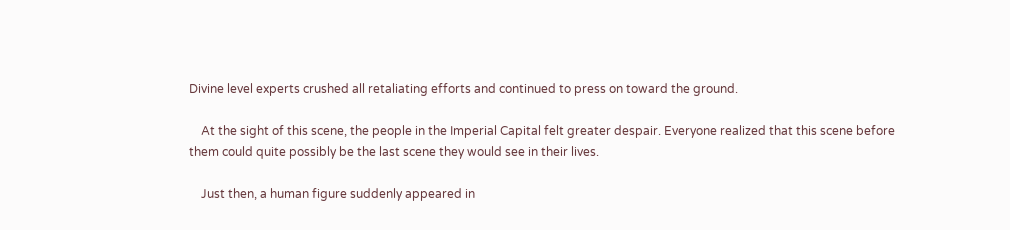Divine level experts crushed all retaliating efforts and continued to press on toward the ground.

    At the sight of this scene, the people in the Imperial Capital felt greater despair. Everyone realized that this scene before them could quite possibly be the last scene they would see in their lives.

    Just then, a human figure suddenly appeared in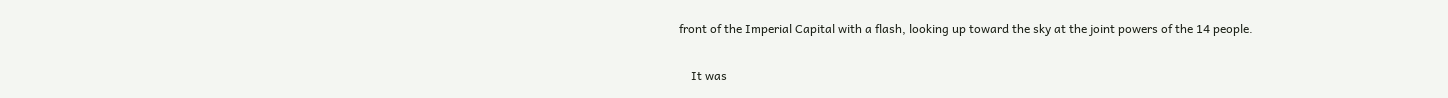front of the Imperial Capital with a flash, looking up toward the sky at the joint powers of the 14 people.

    It was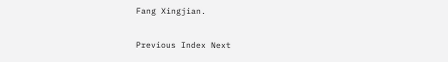Fang Xingjian.

Previous Index Next